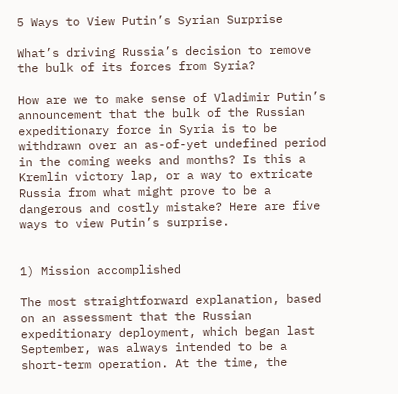5 Ways to View Putin’s Syrian Surprise

What’s driving Russia’s decision to remove the bulk of its forces from Syria?

How are we to make sense of Vladimir Putin’s announcement that the bulk of the Russian expeditionary force in Syria is to be withdrawn over an as-of-yet undefined period in the coming weeks and months? Is this a Kremlin victory lap, or a way to extricate Russia from what might prove to be a dangerous and costly mistake? Here are five ways to view Putin’s surprise.


1) Mission accomplished

The most straightforward explanation, based on an assessment that the Russian expeditionary deployment, which began last September, was always intended to be a short-term operation. At the time, the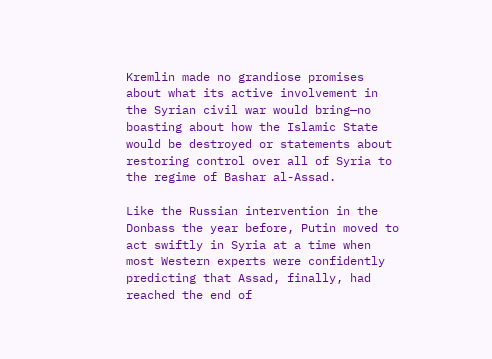Kremlin made no grandiose promises about what its active involvement in the Syrian civil war would bring—no boasting about how the Islamic State would be destroyed or statements about restoring control over all of Syria to the regime of Bashar al-Assad.

Like the Russian intervention in the Donbass the year before, Putin moved to act swiftly in Syria at a time when most Western experts were confidently predicting that Assad, finally, had reached the end of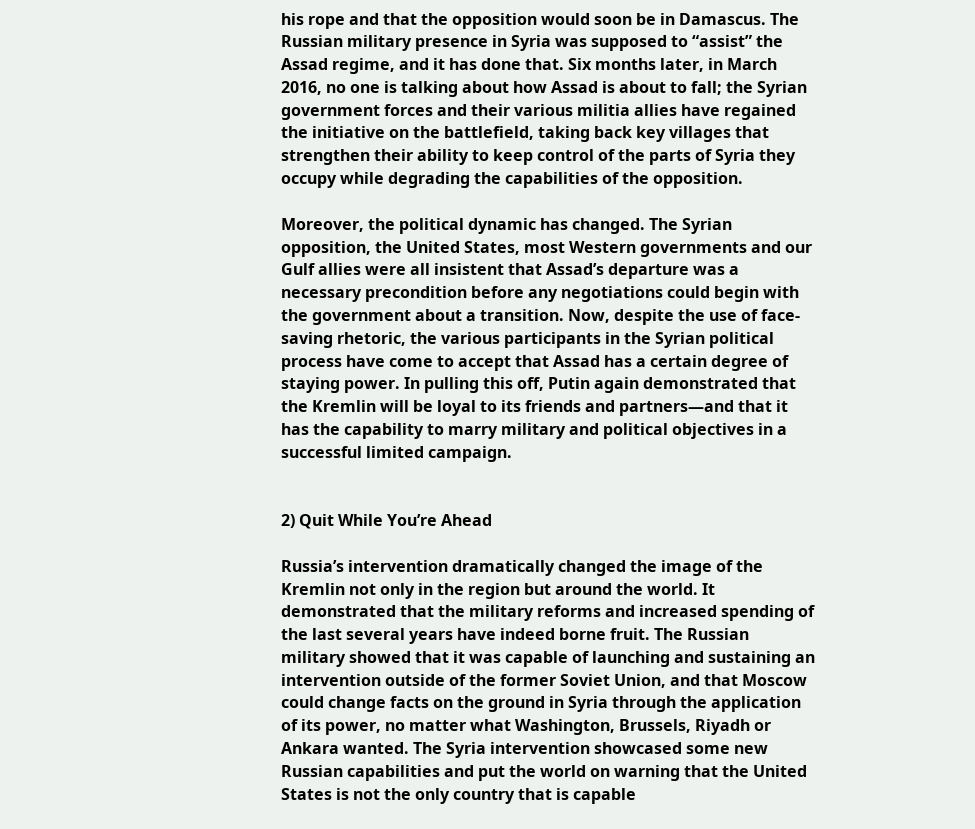his rope and that the opposition would soon be in Damascus. The Russian military presence in Syria was supposed to “assist” the Assad regime, and it has done that. Six months later, in March 2016, no one is talking about how Assad is about to fall; the Syrian government forces and their various militia allies have regained the initiative on the battlefield, taking back key villages that strengthen their ability to keep control of the parts of Syria they occupy while degrading the capabilities of the opposition.

Moreover, the political dynamic has changed. The Syrian opposition, the United States, most Western governments and our Gulf allies were all insistent that Assad’s departure was a necessary precondition before any negotiations could begin with the government about a transition. Now, despite the use of face-saving rhetoric, the various participants in the Syrian political process have come to accept that Assad has a certain degree of staying power. In pulling this off, Putin again demonstrated that the Kremlin will be loyal to its friends and partners—and that it has the capability to marry military and political objectives in a successful limited campaign.


2) Quit While You’re Ahead

Russia’s intervention dramatically changed the image of the Kremlin not only in the region but around the world. It demonstrated that the military reforms and increased spending of the last several years have indeed borne fruit. The Russian military showed that it was capable of launching and sustaining an intervention outside of the former Soviet Union, and that Moscow could change facts on the ground in Syria through the application of its power, no matter what Washington, Brussels, Riyadh or Ankara wanted. The Syria intervention showcased some new Russian capabilities and put the world on warning that the United States is not the only country that is capable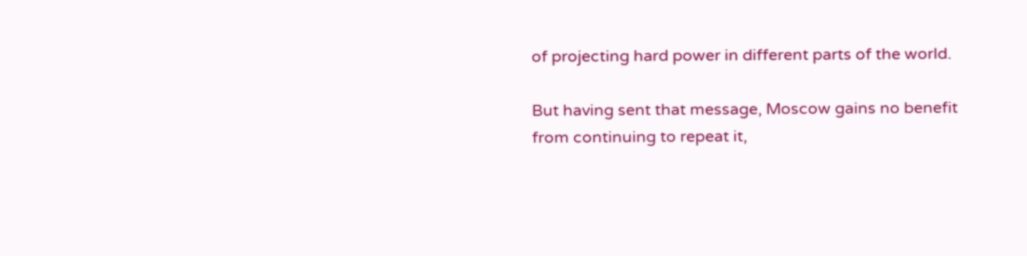of projecting hard power in different parts of the world.

But having sent that message, Moscow gains no benefit from continuing to repeat it,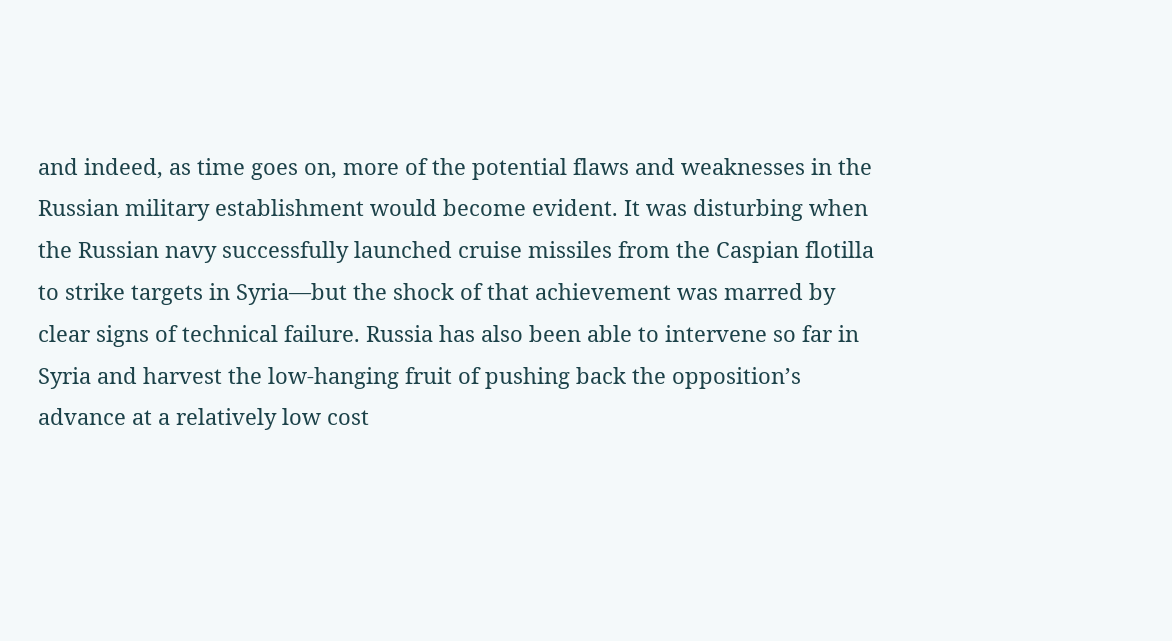and indeed, as time goes on, more of the potential flaws and weaknesses in the Russian military establishment would become evident. It was disturbing when the Russian navy successfully launched cruise missiles from the Caspian flotilla to strike targets in Syria—but the shock of that achievement was marred by clear signs of technical failure. Russia has also been able to intervene so far in Syria and harvest the low-hanging fruit of pushing back the opposition’s advance at a relatively low cost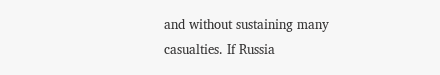and without sustaining many casualties. If Russia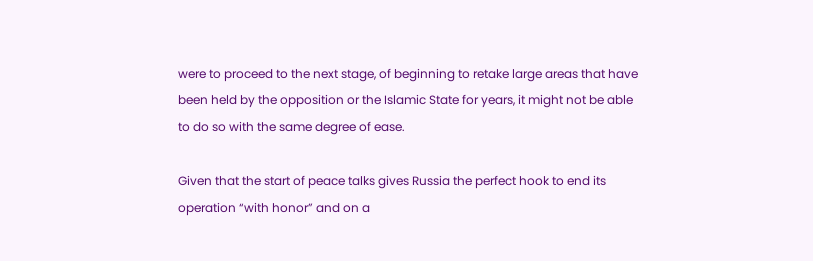were to proceed to the next stage, of beginning to retake large areas that have been held by the opposition or the Islamic State for years, it might not be able to do so with the same degree of ease.

Given that the start of peace talks gives Russia the perfect hook to end its operation “with honor” and on a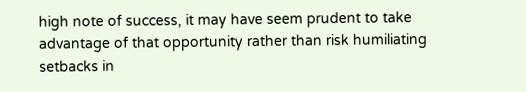high note of success, it may have seem prudent to take advantage of that opportunity rather than risk humiliating setbacks in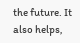the future. It also helps,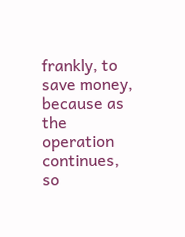frankly, to save money, because as the operation continues, so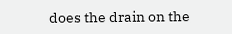does the drain on the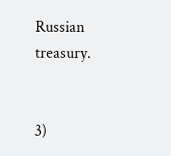Russian treasury.


3)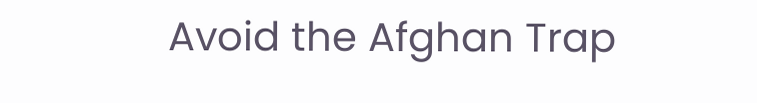Avoid the Afghan Trap